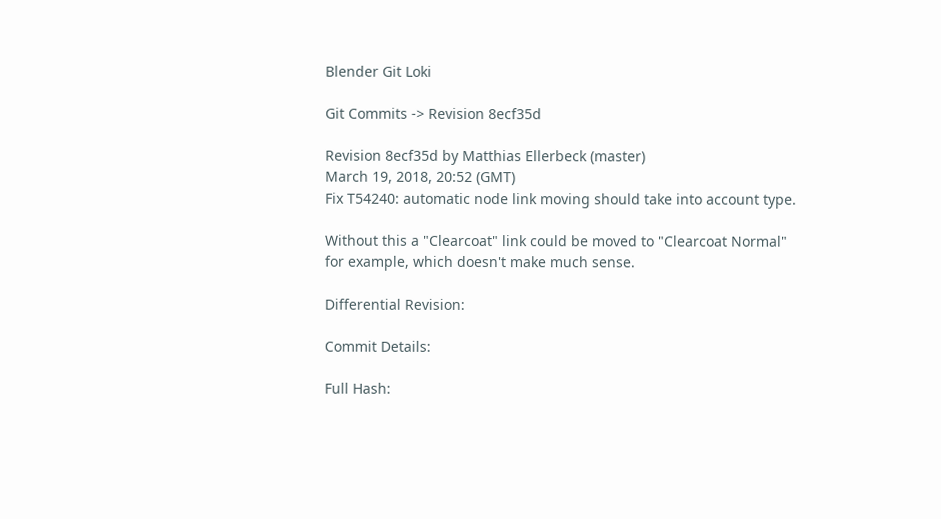Blender Git Loki

Git Commits -> Revision 8ecf35d

Revision 8ecf35d by Matthias Ellerbeck (master)
March 19, 2018, 20:52 (GMT)
Fix T54240: automatic node link moving should take into account type.

Without this a "Clearcoat" link could be moved to "Clearcoat Normal"
for example, which doesn't make much sense.

Differential Revision:

Commit Details:

Full Hash: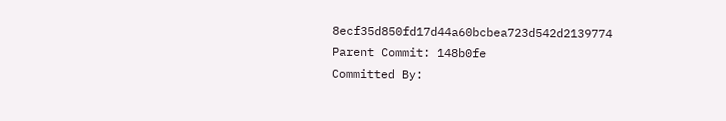8ecf35d850fd17d44a60bcbea723d542d2139774
Parent Commit: 148b0fe
Committed By: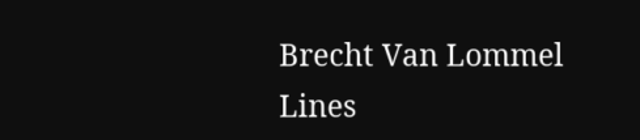Brecht Van Lommel
Lines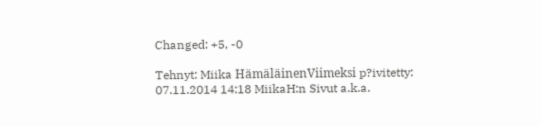Changed: +5, -0

Tehnyt: Miika HämäläinenViimeksi p?ivitetty: 07.11.2014 14:18 MiikaH:n Sivut a.k.a.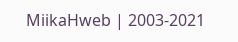MiikaHweb | 2003-2021